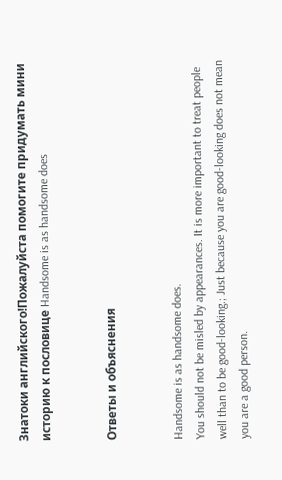Знатоки английского!Пожалуйста помогите придумать мини историю к пословице Handsome is as handsome does


Ответы и объяснения


Handsome is as handsome does.
You should not be misled by appearances. It is more important to treat people well than to be good-looking.; Just because you are good-looking does not mean you are a good person.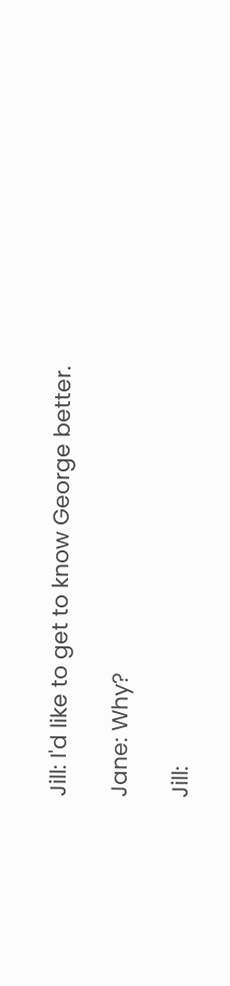Jill: I'd like to get to know George better.

Jane: Why?

Jill: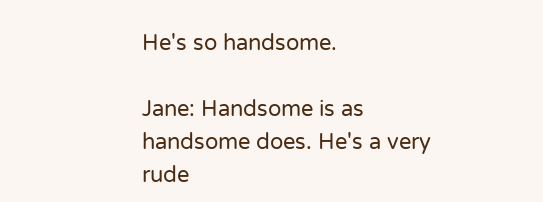He's so handsome.

Jane: Handsome is as handsome does. He's a very rude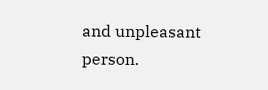and unpleasant person.